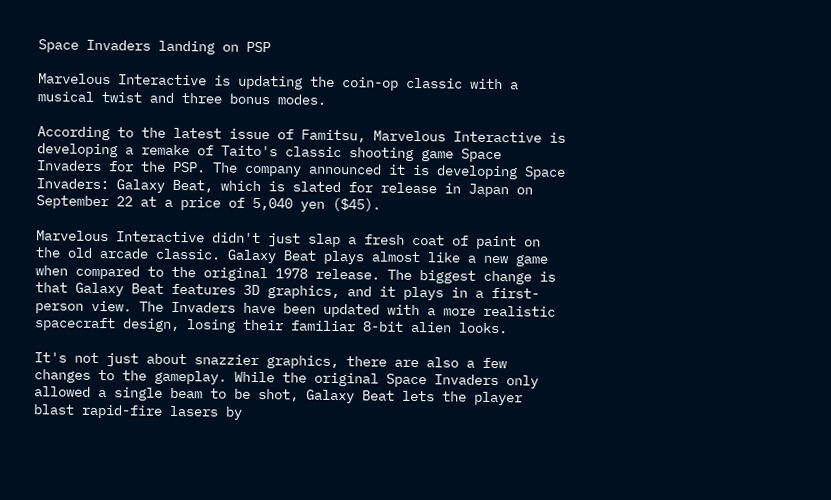Space Invaders landing on PSP

Marvelous Interactive is updating the coin-op classic with a musical twist and three bonus modes.

According to the latest issue of Famitsu, Marvelous Interactive is developing a remake of Taito's classic shooting game Space Invaders for the PSP. The company announced it is developing Space Invaders: Galaxy Beat, which is slated for release in Japan on September 22 at a price of 5,040 yen ($45).

Marvelous Interactive didn't just slap a fresh coat of paint on the old arcade classic. Galaxy Beat plays almost like a new game when compared to the original 1978 release. The biggest change is that Galaxy Beat features 3D graphics, and it plays in a first-person view. The Invaders have been updated with a more realistic spacecraft design, losing their familiar 8-bit alien looks.

It's not just about snazzier graphics, there are also a few changes to the gameplay. While the original Space Invaders only allowed a single beam to be shot, Galaxy Beat lets the player blast rapid-fire lasers by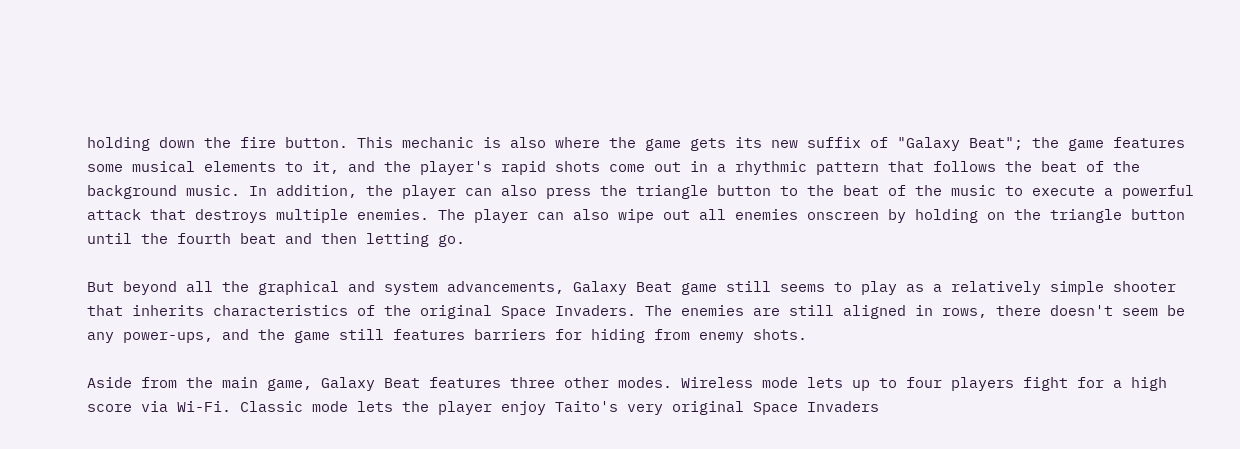holding down the fire button. This mechanic is also where the game gets its new suffix of "Galaxy Beat"; the game features some musical elements to it, and the player's rapid shots come out in a rhythmic pattern that follows the beat of the background music. In addition, the player can also press the triangle button to the beat of the music to execute a powerful attack that destroys multiple enemies. The player can also wipe out all enemies onscreen by holding on the triangle button until the fourth beat and then letting go.

But beyond all the graphical and system advancements, Galaxy Beat game still seems to play as a relatively simple shooter that inherits characteristics of the original Space Invaders. The enemies are still aligned in rows, there doesn't seem be any power-ups, and the game still features barriers for hiding from enemy shots.

Aside from the main game, Galaxy Beat features three other modes. Wireless mode lets up to four players fight for a high score via Wi-Fi. Classic mode lets the player enjoy Taito's very original Space Invaders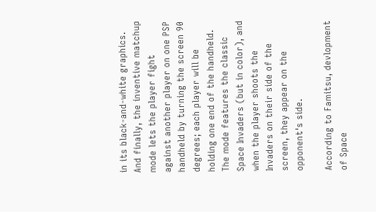in its black-and-white graphics. And finally, the inventive matchup mode lets the player fight against another player on one PSP handheld by turning the screen 90 degrees; each player will be holding one end of the handheld. The mode features the classic Space Invaders (but in color), and when the player shoots the Invaders on their side of the screen, they appear on the opponent's side.

According to Famitsu, devlopment of Space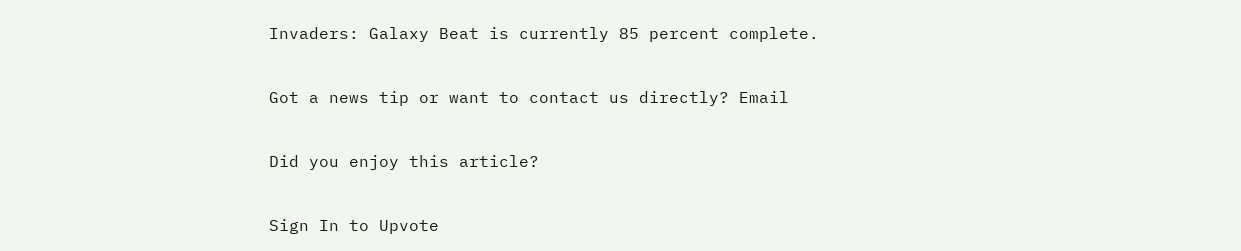Invaders: Galaxy Beat is currently 85 percent complete.

Got a news tip or want to contact us directly? Email

Did you enjoy this article?

Sign In to Upvote